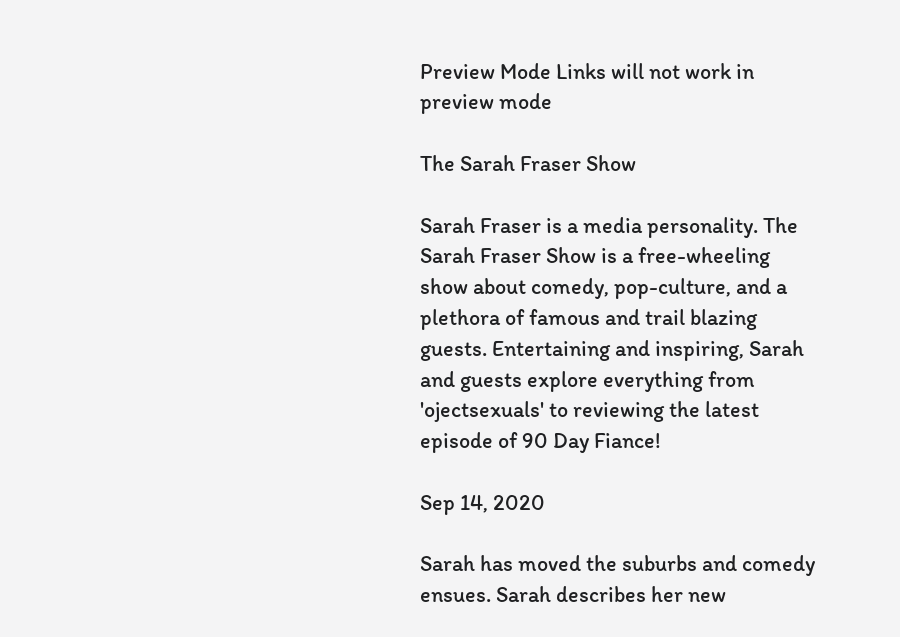Preview Mode Links will not work in preview mode

The Sarah Fraser Show

Sarah Fraser is a media personality. The Sarah Fraser Show is a free-wheeling show about comedy, pop-culture, and a plethora of famous and trail blazing guests. Entertaining and inspiring, Sarah and guests explore everything from 'ojectsexuals' to reviewing the latest episode of 90 Day Fiance!

Sep 14, 2020

Sarah has moved the suburbs and comedy ensues. Sarah describes her new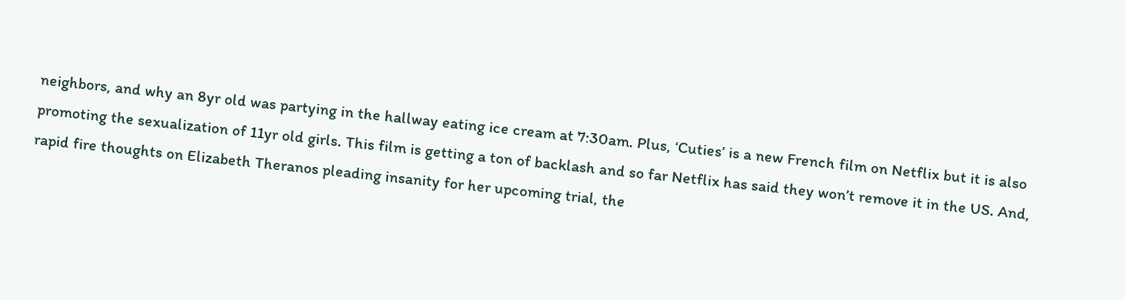neighbors, and why an 8yr old was partying in the hallway eating ice cream at 7:30am. Plus, ‘Cuties’ is a new French film on Netflix but it is also promoting the sexualization of 11yr old girls. This film is getting a ton of backlash and so far Netflix has said they won’t remove it in the US. And, rapid fire thoughts on Elizabeth Theranos pleading insanity for her upcoming trial, the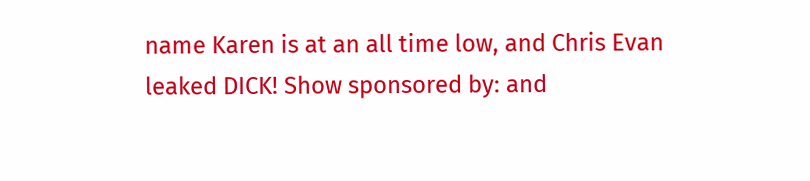name Karen is at an all time low, and Chris Evan leaked DICK! Show sponsored by: and